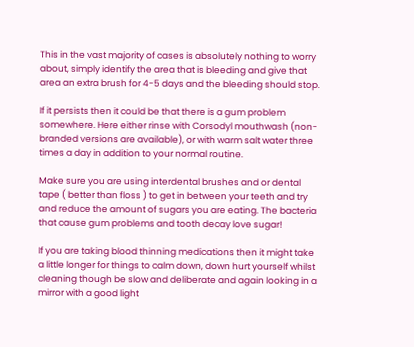This in the vast majority of cases is absolutely nothing to worry about, simply identify the area that is bleeding and give that area an extra brush for 4-5 days and the bleeding should stop.

If it persists then it could be that there is a gum problem somewhere. Here either rinse with Corsodyl mouthwash (non- branded versions are available), or with warm salt water three times a day in addition to your normal routine.

Make sure you are using interdental brushes and or dental tape ( better than floss ) to get in between your teeth and try and reduce the amount of sugars you are eating. The bacteria that cause gum problems and tooth decay love sugar!

If you are taking blood thinning medications then it might take a little longer for things to calm down, down hurt yourself whilst cleaning though be slow and deliberate and again looking in a mirror with a good light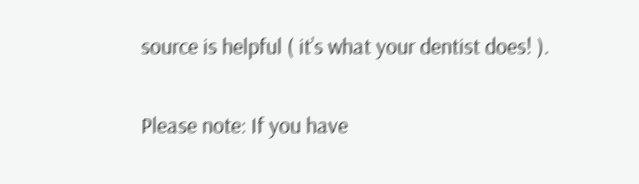source is helpful ( it’s what your dentist does! ).

Please note: If you have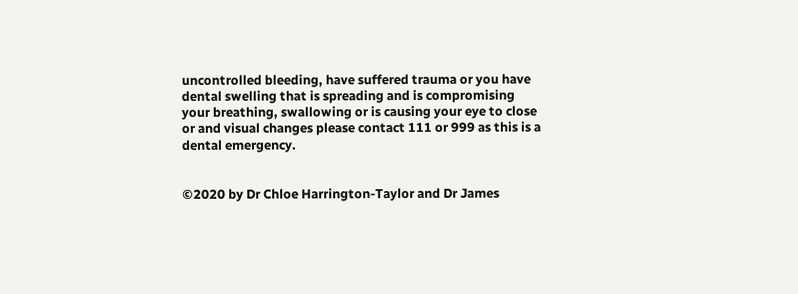uncontrolled bleeding, have suffered trauma or you have dental swelling that is spreading and is compromising your breathing, swallowing or is causing your eye to close or and visual changes please contact 111 or 999 as this is a dental emergency.


©2020 by Dr Chloe Harrington-Taylor and Dr James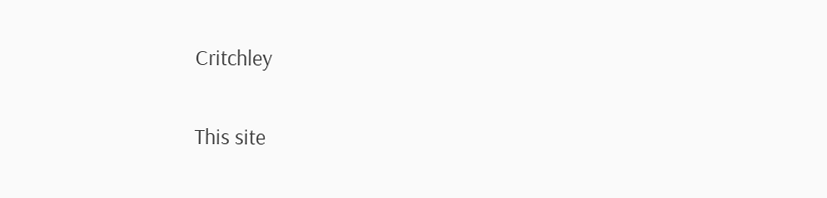Critchley

This site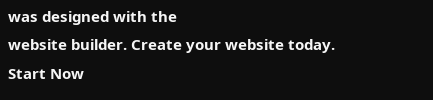was designed with the
website builder. Create your website today.
Start Now